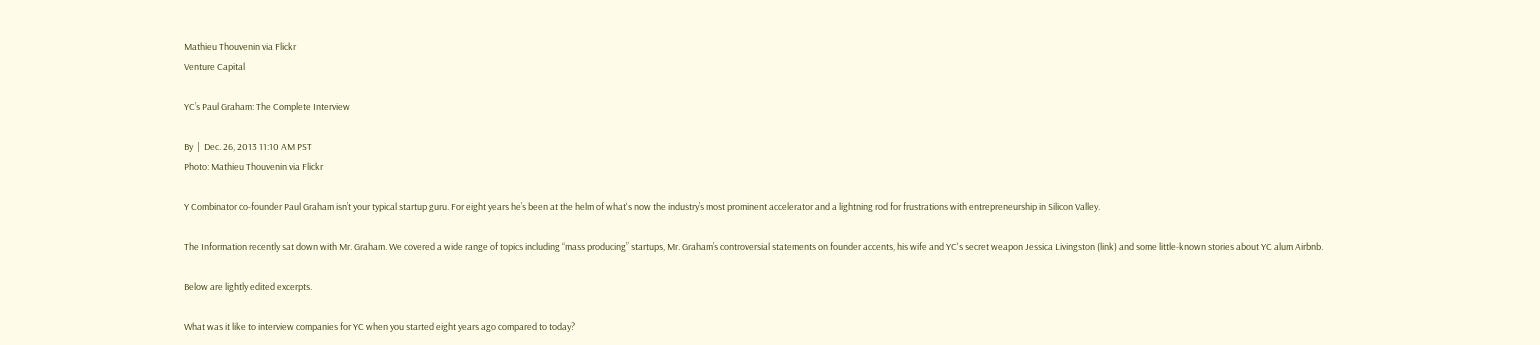Mathieu Thouvenin via Flickr
Venture Capital

YC’s Paul Graham: The Complete Interview

By  |  Dec. 26, 2013 11:10 AM PST
Photo: Mathieu Thouvenin via Flickr

Y Combinator co-founder Paul Graham isn’t your typical startup guru. For eight years he’s been at the helm of what's now the industry’s most prominent accelerator and a lightning rod for frustrations with entrepreneurship in Silicon Valley.

The Information recently sat down with Mr. Graham. We covered a wide range of topics including “mass producing” startups, Mr. Graham’s controversial statements on founder accents, his wife and YC's secret weapon Jessica Livingston (link) and some little-known stories about YC alum Airbnb.

Below are lightly edited excerpts.

What was it like to interview companies for YC when you started eight years ago compared to today?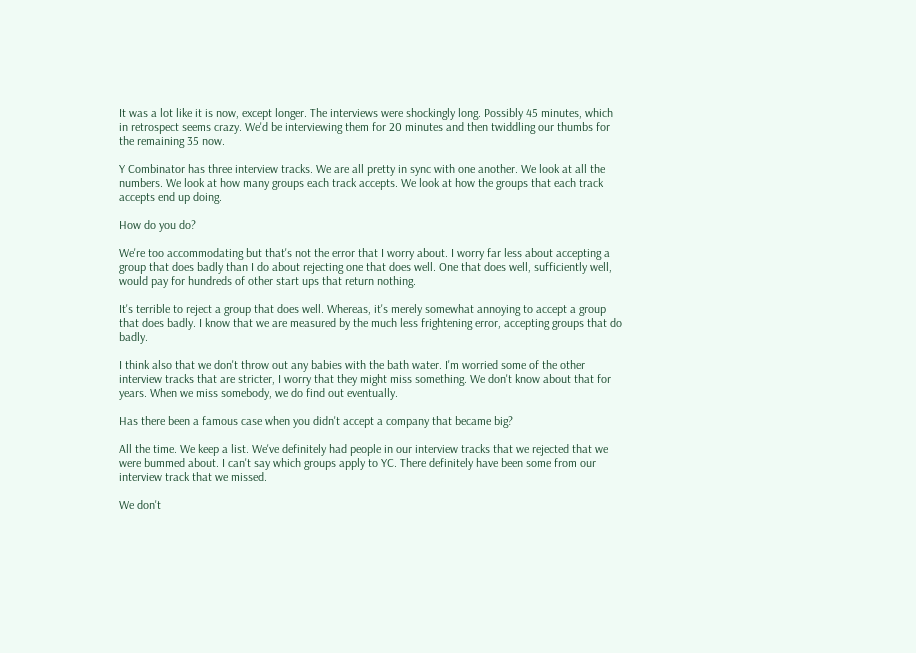It was a lot like it is now, except longer. The interviews were shockingly long. Possibly 45 minutes, which in retrospect seems crazy. We'd be interviewing them for 20 minutes and then twiddling our thumbs for the remaining 35 now.

Y Combinator has three interview tracks. We are all pretty in sync with one another. We look at all the numbers. We look at how many groups each track accepts. We look at how the groups that each track accepts end up doing.

How do you do?

We're too accommodating but that's not the error that I worry about. I worry far less about accepting a group that does badly than I do about rejecting one that does well. One that does well, sufficiently well, would pay for hundreds of other start ups that return nothing.

It's terrible to reject a group that does well. Whereas, it's merely somewhat annoying to accept a group that does badly. I know that we are measured by the much less frightening error, accepting groups that do badly.

I think also that we don't throw out any babies with the bath water. I'm worried some of the other interview tracks that are stricter, I worry that they might miss something. We don't know about that for years. When we miss somebody, we do find out eventually.

Has there been a famous case when you didn't accept a company that became big?

All the time. We keep a list. We've definitely had people in our interview tracks that we rejected that we were bummed about. I can't say which groups apply to YC. There definitely have been some from our interview track that we missed.

We don't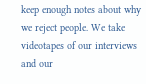keep enough notes about why we reject people. We take videotapes of our interviews and our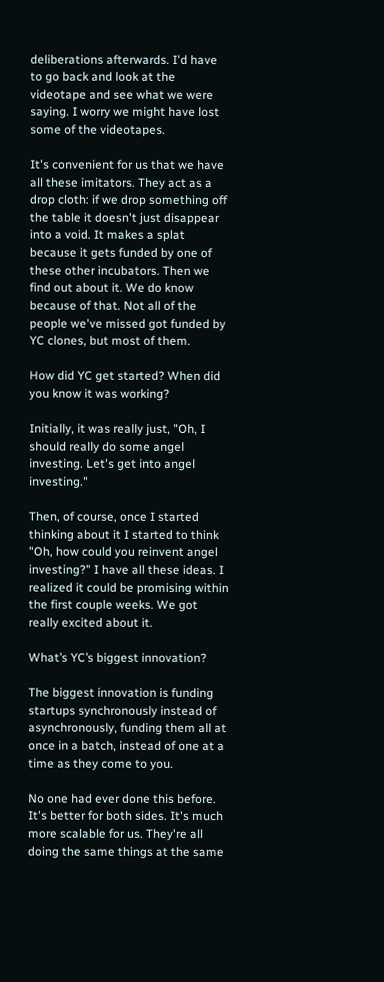deliberations afterwards. I'd have to go back and look at the videotape and see what we were saying. I worry we might have lost some of the videotapes.

It's convenient for us that we have all these imitators. They act as a drop cloth: if we drop something off the table it doesn't just disappear into a void. It makes a splat because it gets funded by one of these other incubators. Then we find out about it. We do know because of that. Not all of the people we've missed got funded by YC clones, but most of them.

How did YC get started? When did you know it was working?

Initially, it was really just, "Oh, I should really do some angel investing. Let's get into angel investing."

Then, of course, once I started thinking about it I started to think "Oh, how could you reinvent angel investing?" I have all these ideas. I realized it could be promising within the first couple weeks. We got really excited about it.

What’s YC’s biggest innovation?

The biggest innovation is funding startups synchronously instead of asynchronously, funding them all at once in a batch, instead of one at a time as they come to you.

No one had ever done this before. It's better for both sides. It's much more scalable for us. They're all doing the same things at the same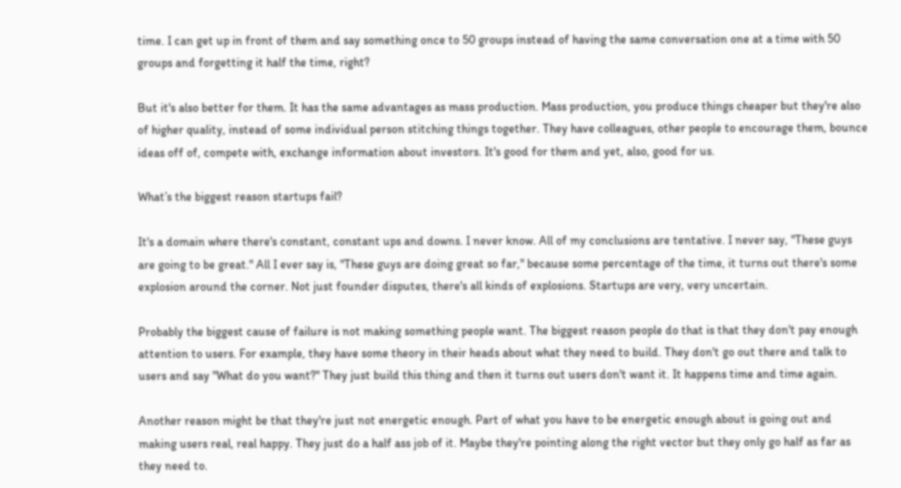time. I can get up in front of them and say something once to 50 groups instead of having the same conversation one at a time with 50 groups and forgetting it half the time, right?

But it's also better for them. It has the same advantages as mass production. Mass production, you produce things cheaper but they're also of higher quality, instead of some individual person stitching things together. They have colleagues, other people to encourage them, bounce ideas off of, compete with, exchange information about investors. It's good for them and yet, also, good for us.

What’s the biggest reason startups fail?

It's a domain where there's constant, constant ups and downs. I never know. All of my conclusions are tentative. I never say, "These guys are going to be great." All I ever say is, "These guys are doing great so far," because some percentage of the time, it turns out there's some explosion around the corner. Not just founder disputes, there's all kinds of explosions. Startups are very, very uncertain.

Probably the biggest cause of failure is not making something people want. The biggest reason people do that is that they don't pay enough attention to users. For example, they have some theory in their heads about what they need to build. They don't go out there and talk to users and say "What do you want?" They just build this thing and then it turns out users don't want it. It happens time and time again.

Another reason might be that they're just not energetic enough. Part of what you have to be energetic enough about is going out and making users real, real happy. They just do a half ass job of it. Maybe they're pointing along the right vector but they only go half as far as they need to.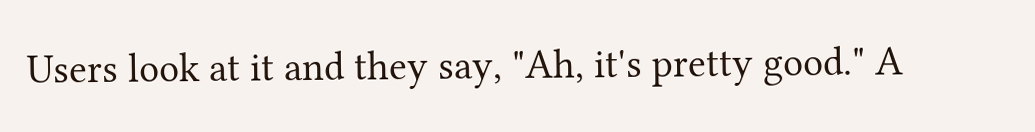Users look at it and they say, "Ah, it's pretty good." A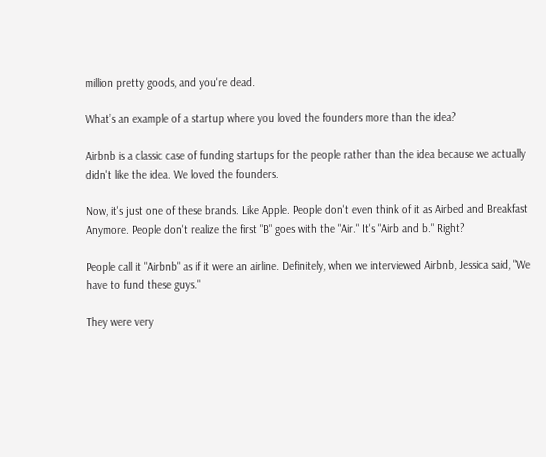million pretty goods, and you're dead.

What’s an example of a startup where you loved the founders more than the idea?

Airbnb is a classic case of funding startups for the people rather than the idea because we actually didn't like the idea. We loved the founders.

Now, it's just one of these brands. Like Apple. People don't even think of it as Airbed and Breakfast Anymore. People don't realize the first "B" goes with the "Air." It's "Airb and b." Right?

People call it "Airbnb" as if it were an airline. Definitely, when we interviewed Airbnb, Jessica said, "We have to fund these guys."

They were very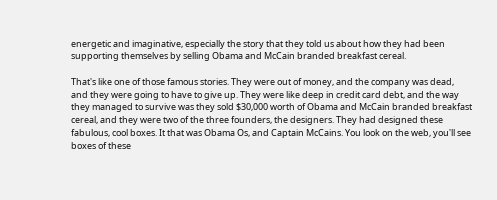energetic and imaginative, especially the story that they told us about how they had been supporting themselves by selling Obama and McCain branded breakfast cereal.

That's like one of those famous stories. They were out of money, and the company was dead, and they were going to have to give up. They were like deep in credit card debt, and the way they managed to survive was they sold $30,000 worth of Obama and McCain branded breakfast cereal, and they were two of the three founders, the designers. They had designed these fabulous, cool boxes. It that was Obama Os, and Captain McCains. You look on the web, you'll see boxes of these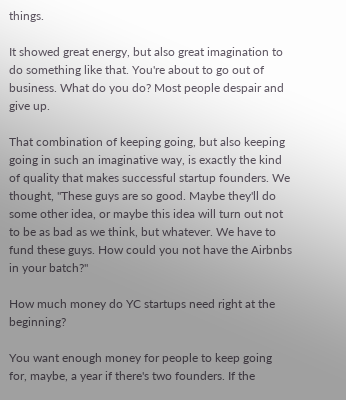things.

It showed great energy, but also great imagination to do something like that. You're about to go out of business. What do you do? Most people despair and give up.

That combination of keeping going, but also keeping going in such an imaginative way, is exactly the kind of quality that makes successful startup founders. We thought, "These guys are so good. Maybe they'll do some other idea, or maybe this idea will turn out not to be as bad as we think, but whatever. We have to fund these guys. How could you not have the Airbnbs in your batch?"

How much money do YC startups need right at the beginning?

You want enough money for people to keep going for, maybe, a year if there's two founders. If the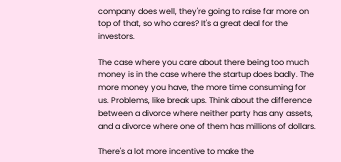company does well, they're going to raise far more on top of that, so who cares? It's a great deal for the investors.

The case where you care about there being too much money is in the case where the startup does badly. The more money you have, the more time consuming for us. Problems, like break ups. Think about the difference between a divorce where neither party has any assets, and a divorce where one of them has millions of dollars.

There's a lot more incentive to make the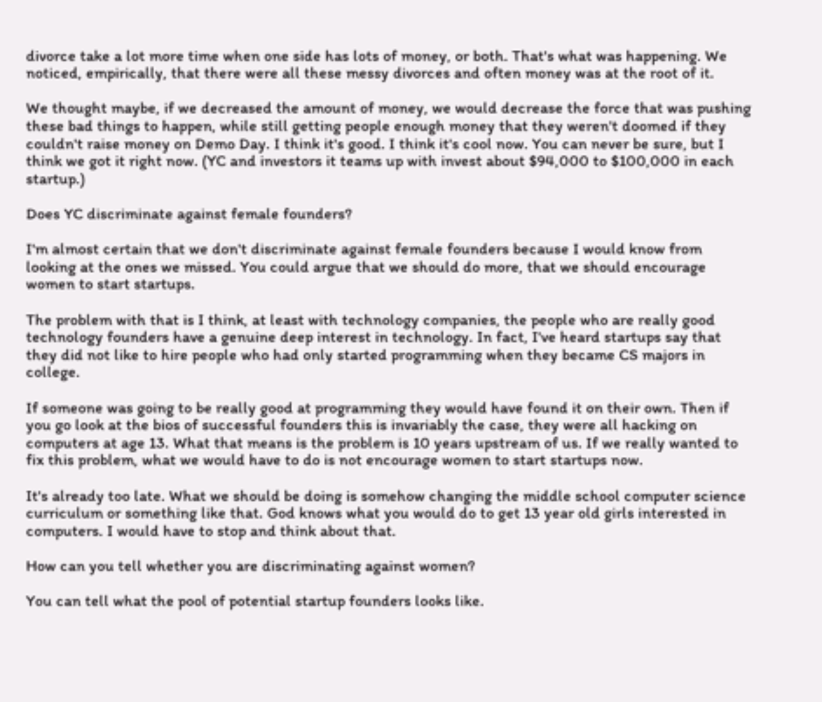divorce take a lot more time when one side has lots of money, or both. That's what was happening. We noticed, empirically, that there were all these messy divorces and often money was at the root of it.

We thought maybe, if we decreased the amount of money, we would decrease the force that was pushing these bad things to happen, while still getting people enough money that they weren't doomed if they couldn't raise money on Demo Day. I think it's good. I think it's cool now. You can never be sure, but I think we got it right now. (YC and investors it teams up with invest about $94,000 to $100,000 in each startup.)

Does YC discriminate against female founders?

I'm almost certain that we don't discriminate against female founders because I would know from looking at the ones we missed. You could argue that we should do more, that we should encourage women to start startups.

The problem with that is I think, at least with technology companies, the people who are really good technology founders have a genuine deep interest in technology. In fact, I've heard startups say that they did not like to hire people who had only started programming when they became CS majors in college.

If someone was going to be really good at programming they would have found it on their own. Then if you go look at the bios of successful founders this is invariably the case, they were all hacking on computers at age 13. What that means is the problem is 10 years upstream of us. If we really wanted to fix this problem, what we would have to do is not encourage women to start startups now.

It's already too late. What we should be doing is somehow changing the middle school computer science curriculum or something like that. God knows what you would do to get 13 year old girls interested in computers. I would have to stop and think about that.

How can you tell whether you are discriminating against women?

You can tell what the pool of potential startup founders looks like.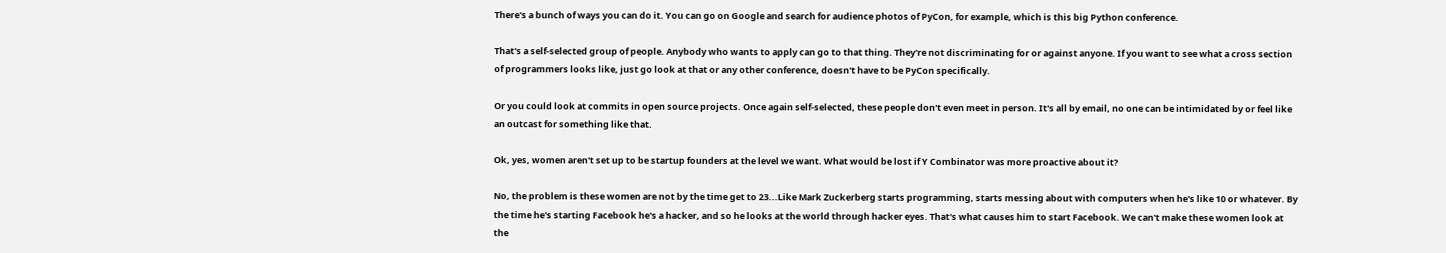There's a bunch of ways you can do it. You can go on Google and search for audience photos of PyCon, for example, which is this big Python conference.

That's a self-selected group of people. Anybody who wants to apply can go to that thing. They're not discriminating for or against anyone. If you want to see what a cross section of programmers looks like, just go look at that or any other conference, doesn't have to be PyCon specifically.

Or you could look at commits in open source projects. Once again self-selected, these people don't even meet in person. It's all by email, no one can be intimidated by or feel like an outcast for something like that.

Ok, yes, women aren't set up to be startup founders at the level we want. What would be lost if Y Combinator was more proactive about it?

No, the problem is these women are not by the time get to 23...Like Mark Zuckerberg starts programming, starts messing about with computers when he's like 10 or whatever. By the time he's starting Facebook he's a hacker, and so he looks at the world through hacker eyes. That's what causes him to start Facebook. We can't make these women look at the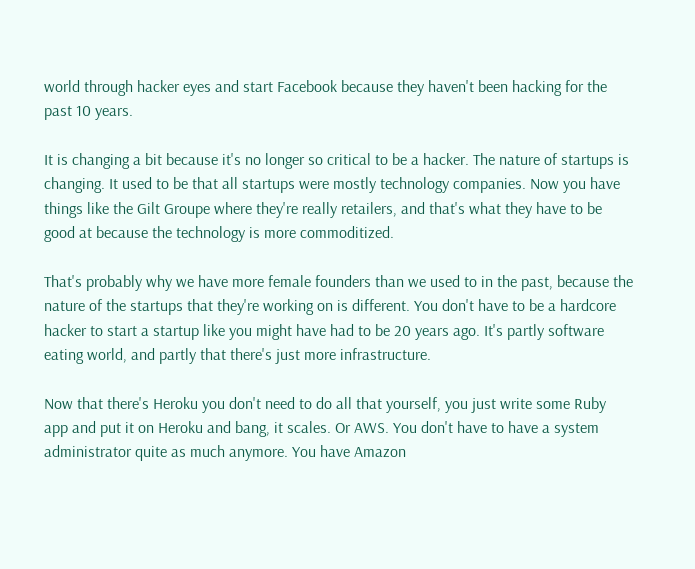world through hacker eyes and start Facebook because they haven't been hacking for the past 10 years.

It is changing a bit because it's no longer so critical to be a hacker. The nature of startups is changing. It used to be that all startups were mostly technology companies. Now you have things like the Gilt Groupe where they're really retailers, and that's what they have to be good at because the technology is more commoditized.

That's probably why we have more female founders than we used to in the past, because the nature of the startups that they're working on is different. You don't have to be a hardcore hacker to start a startup like you might have had to be 20 years ago. It's partly software eating world, and partly that there's just more infrastructure.

Now that there's Heroku you don't need to do all that yourself, you just write some Ruby app and put it on Heroku and bang, it scales. Or AWS. You don't have to have a system administrator quite as much anymore. You have Amazon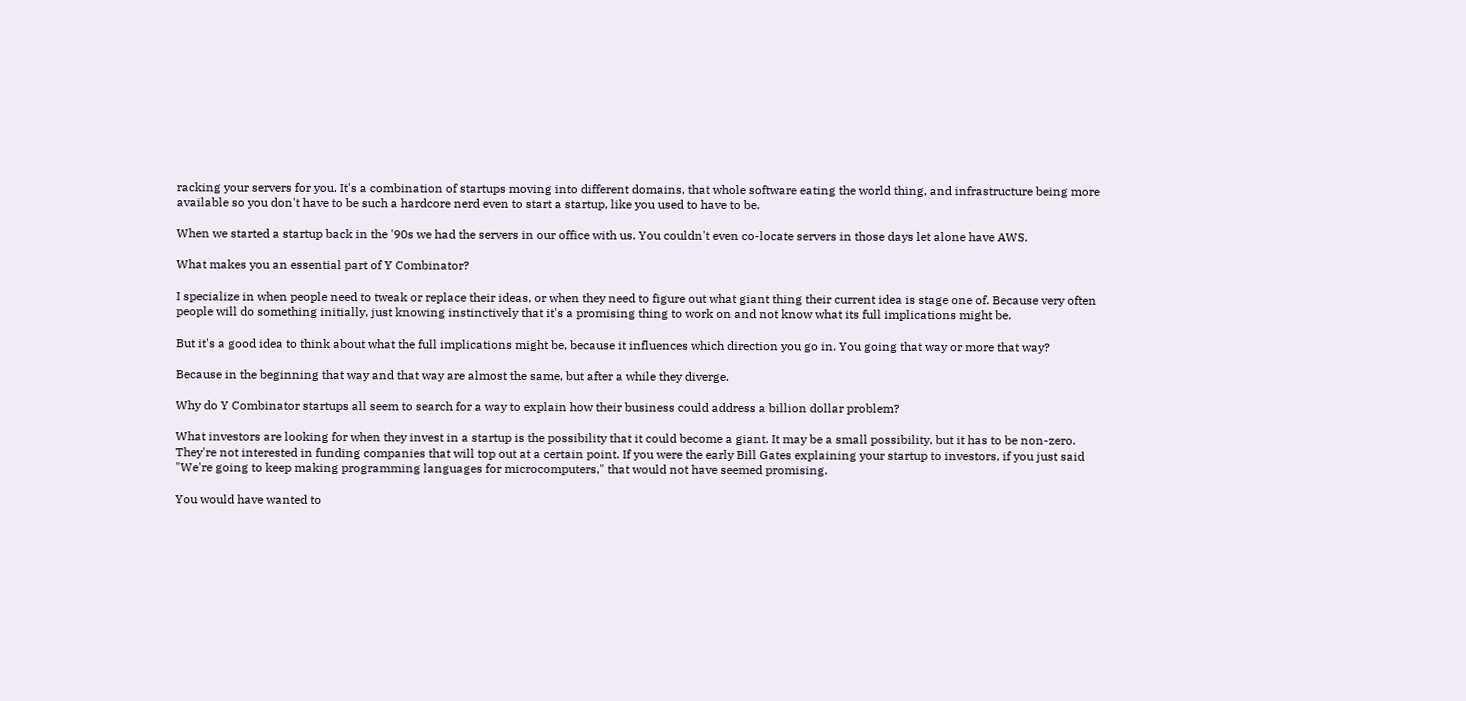racking your servers for you. It's a combination of startups moving into different domains, that whole software eating the world thing, and infrastructure being more available so you don't have to be such a hardcore nerd even to start a startup, like you used to have to be.

When we started a startup back in the '90s we had the servers in our office with us. You couldn't even co-locate servers in those days let alone have AWS.

What makes you an essential part of Y Combinator?

I specialize in when people need to tweak or replace their ideas, or when they need to figure out what giant thing their current idea is stage one of. Because very often people will do something initially, just knowing instinctively that it's a promising thing to work on and not know what its full implications might be.

But it's a good idea to think about what the full implications might be, because it influences which direction you go in. You going that way or more that way?

Because in the beginning that way and that way are almost the same, but after a while they diverge.

Why do Y Combinator startups all seem to search for a way to explain how their business could address a billion dollar problem?

What investors are looking for when they invest in a startup is the possibility that it could become a giant. It may be a small possibility, but it has to be non-zero. They're not interested in funding companies that will top out at a certain point. If you were the early Bill Gates explaining your startup to investors, if you just said "We're going to keep making programming languages for microcomputers," that would not have seemed promising.

You would have wanted to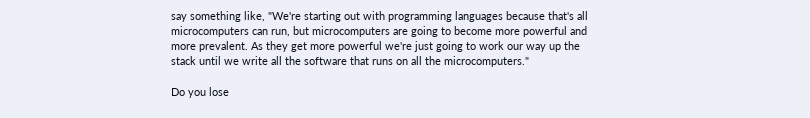say something like, "We're starting out with programming languages because that's all microcomputers can run, but microcomputers are going to become more powerful and more prevalent. As they get more powerful we're just going to work our way up the stack until we write all the software that runs on all the microcomputers."

Do you lose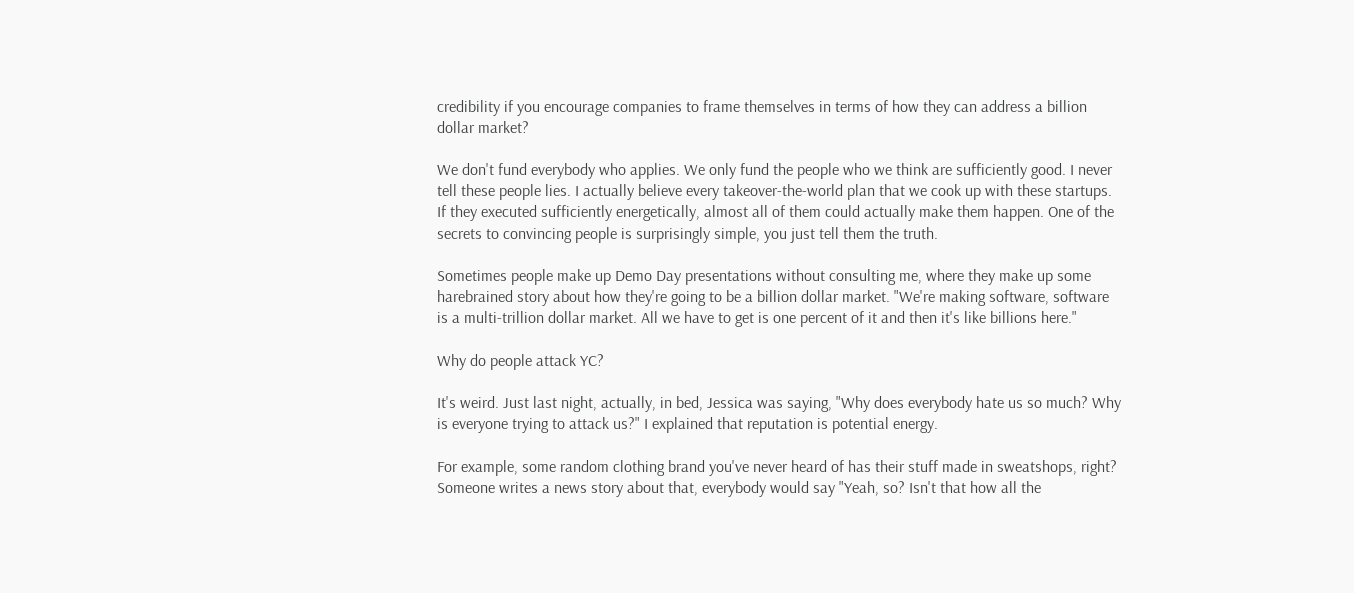credibility if you encourage companies to frame themselves in terms of how they can address a billion dollar market?

We don't fund everybody who applies. We only fund the people who we think are sufficiently good. I never tell these people lies. I actually believe every takeover-the-world plan that we cook up with these startups. If they executed sufficiently energetically, almost all of them could actually make them happen. One of the secrets to convincing people is surprisingly simple, you just tell them the truth.

Sometimes people make up Demo Day presentations without consulting me, where they make up some harebrained story about how they're going to be a billion dollar market. "We're making software, software is a multi-trillion dollar market. All we have to get is one percent of it and then it's like billions here."

Why do people attack YC?

It's weird. Just last night, actually, in bed, Jessica was saying, "Why does everybody hate us so much? Why is everyone trying to attack us?" I explained that reputation is potential energy.

For example, some random clothing brand you've never heard of has their stuff made in sweatshops, right? Someone writes a news story about that, everybody would say "Yeah, so? Isn't that how all the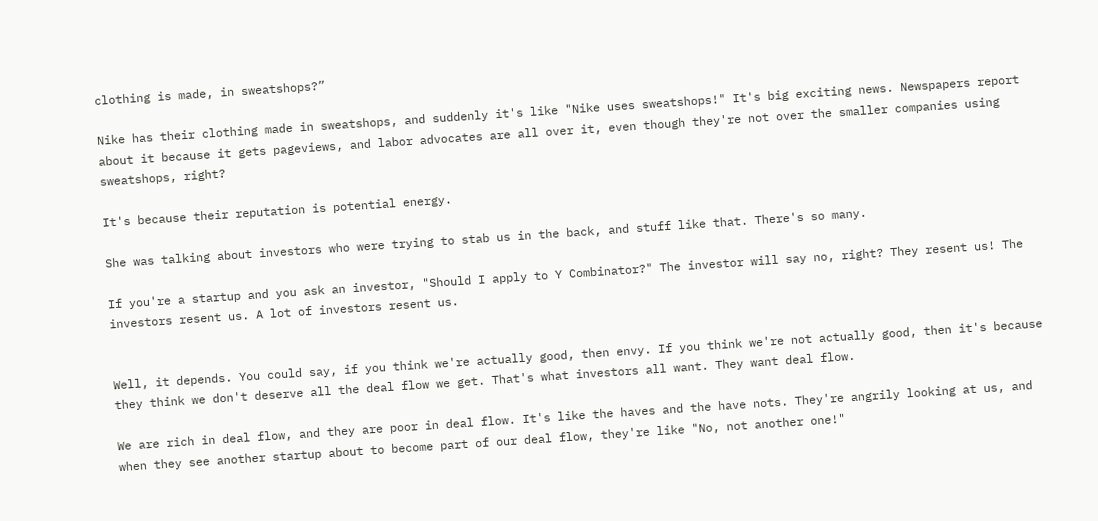clothing is made, in sweatshops?”

Nike has their clothing made in sweatshops, and suddenly it's like "Nike uses sweatshops!" It's big exciting news. Newspapers report about it because it gets pageviews, and labor advocates are all over it, even though they're not over the smaller companies using sweatshops, right?

It's because their reputation is potential energy.

She was talking about investors who were trying to stab us in the back, and stuff like that. There's so many.

If you're a startup and you ask an investor, "Should I apply to Y Combinator?" The investor will say no, right? They resent us! The investors resent us. A lot of investors resent us.


Well, it depends. You could say, if you think we're actually good, then envy. If you think we're not actually good, then it's because they think we don't deserve all the deal flow we get. That's what investors all want. They want deal flow.

We are rich in deal flow, and they are poor in deal flow. It's like the haves and the have nots. They're angrily looking at us, and when they see another startup about to become part of our deal flow, they're like "No, not another one!"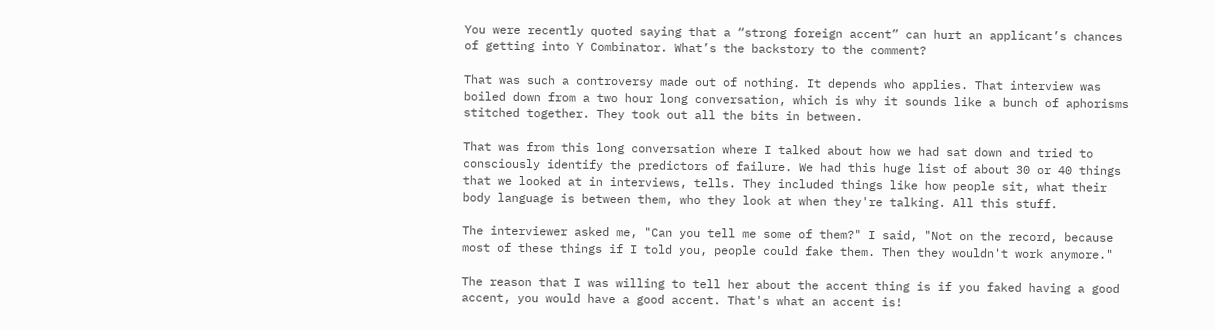You were recently quoted saying that a “strong foreign accent” can hurt an applicant’s chances of getting into Y Combinator. What’s the backstory to the comment?

That was such a controversy made out of nothing. It depends who applies. That interview was boiled down from a two hour long conversation, which is why it sounds like a bunch of aphorisms stitched together. They took out all the bits in between.

That was from this long conversation where I talked about how we had sat down and tried to consciously identify the predictors of failure. We had this huge list of about 30 or 40 things that we looked at in interviews, tells. They included things like how people sit, what their body language is between them, who they look at when they're talking. All this stuff.

The interviewer asked me, "Can you tell me some of them?" I said, "Not on the record, because most of these things if I told you, people could fake them. Then they wouldn't work anymore."

The reason that I was willing to tell her about the accent thing is if you faked having a good accent, you would have a good accent. That's what an accent is!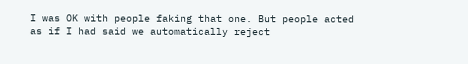I was OK with people faking that one. But people acted as if I had said we automatically reject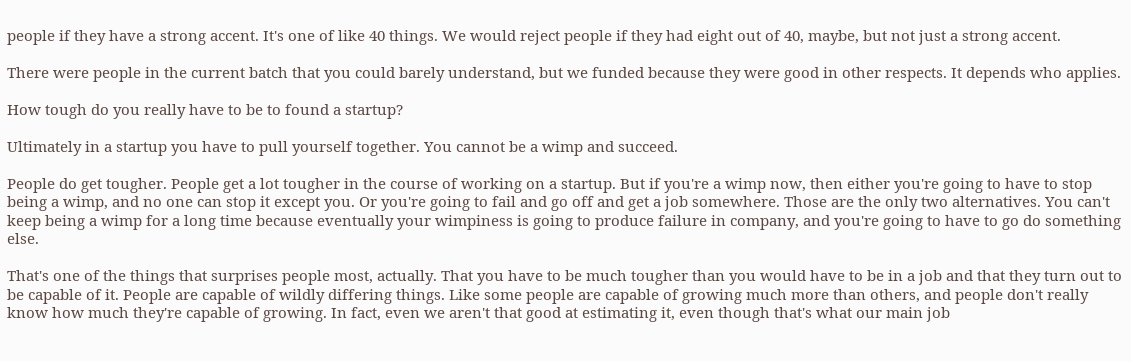people if they have a strong accent. It's one of like 40 things. We would reject people if they had eight out of 40, maybe, but not just a strong accent.

There were people in the current batch that you could barely understand, but we funded because they were good in other respects. It depends who applies.

How tough do you really have to be to found a startup?

Ultimately in a startup you have to pull yourself together. You cannot be a wimp and succeed.

People do get tougher. People get a lot tougher in the course of working on a startup. But if you're a wimp now, then either you're going to have to stop being a wimp, and no one can stop it except you. Or you're going to fail and go off and get a job somewhere. Those are the only two alternatives. You can't keep being a wimp for a long time because eventually your wimpiness is going to produce failure in company, and you're going to have to go do something else.

That's one of the things that surprises people most, actually. That you have to be much tougher than you would have to be in a job and that they turn out to be capable of it. People are capable of wildly differing things. Like some people are capable of growing much more than others, and people don't really know how much they're capable of growing. In fact, even we aren't that good at estimating it, even though that's what our main job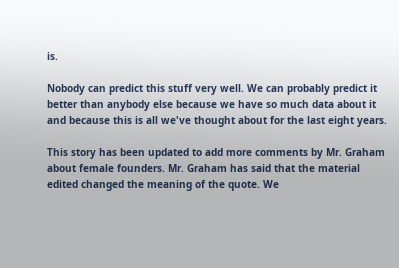is.

Nobody can predict this stuff very well. We can probably predict it better than anybody else because we have so much data about it and because this is all we've thought about for the last eight years.

This story has been updated to add more comments by Mr. Graham about female founders. Mr. Graham has said that the material edited changed the meaning of the quote. We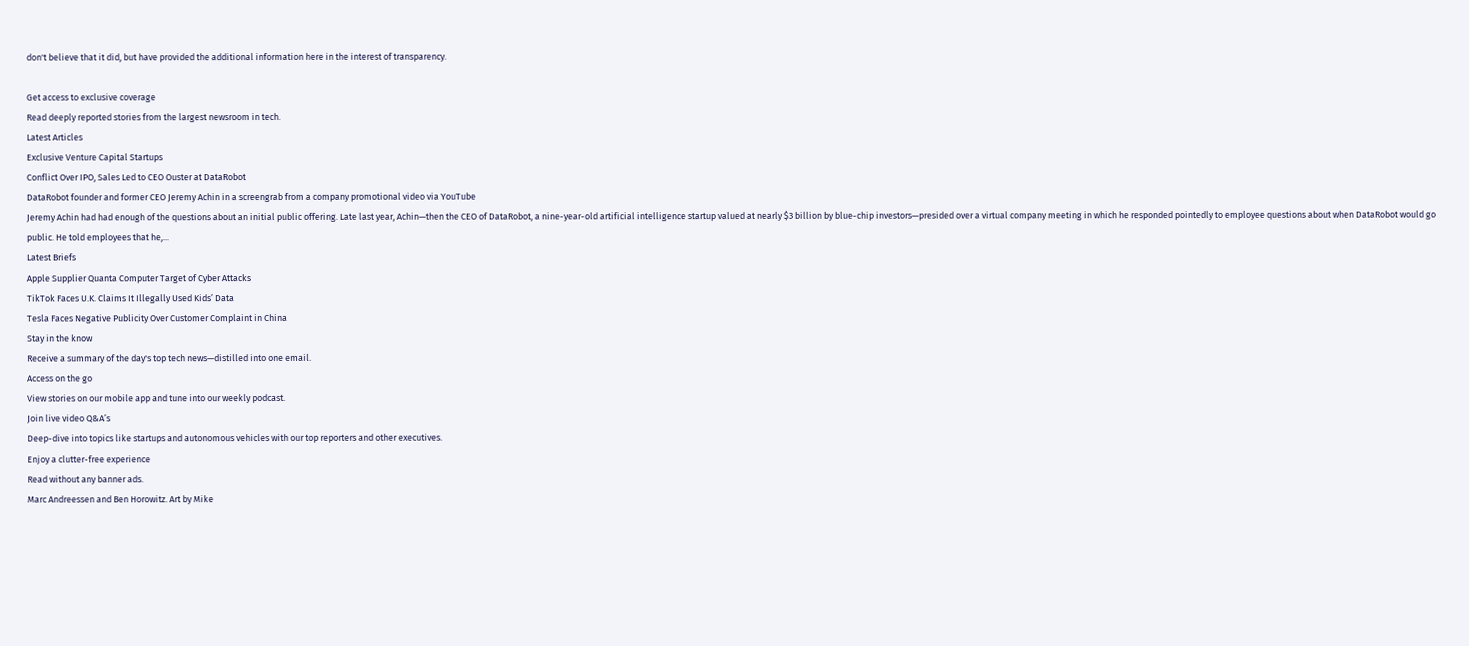don't believe that it did, but have provided the additional information here in the interest of transparency.

Get access to exclusive coverage
Read deeply reported stories from the largest newsroom in tech.
Latest Articles
Exclusive Venture Capital Startups
Conflict Over IPO, Sales Led to CEO Ouster at DataRobot
DataRobot founder and former CEO Jeremy Achin in a screengrab from a company promotional video via YouTube
Jeremy Achin had had enough of the questions about an initial public offering. Late last year, Achin—then the CEO of DataRobot, a nine-year-old artificial intelligence startup valued at nearly $3 billion by blue-chip investors—presided over a virtual company meeting in which he responded pointedly to employee questions about when DataRobot would go public. He told employees that he,...
Latest Briefs
Apple Supplier Quanta Computer Target of Cyber Attacks
TikTok Faces U.K. Claims It Illegally Used Kids’ Data
Tesla Faces Negative Publicity Over Customer Complaint in China
Stay in the know
Receive a summary of the day's top tech news—distilled into one email.
Access on the go
View stories on our mobile app and tune into our weekly podcast.
Join live video Q&A’s
Deep-dive into topics like startups and autonomous vehicles with our top reporters and other executives.
Enjoy a clutter-free experience
Read without any banner ads.
Marc Andreessen and Ben Horowitz. Art by Mike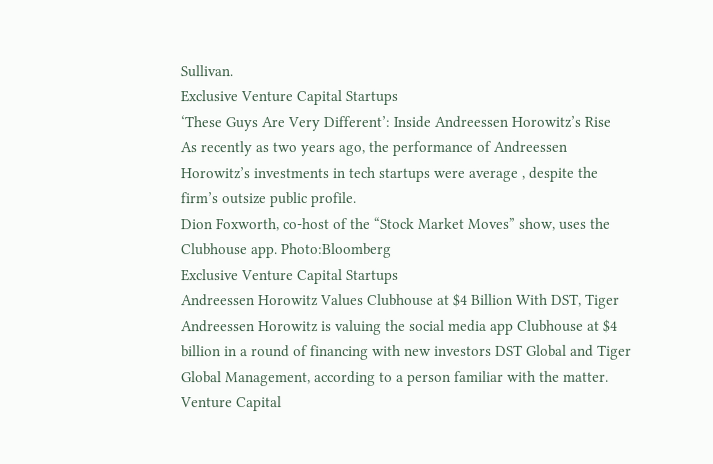Sullivan.
Exclusive Venture Capital Startups
‘These Guys Are Very Different’: Inside Andreessen Horowitz’s Rise
As recently as two years ago, the performance of Andreessen Horowitz’s investments in tech startups were average , despite the firm’s outsize public profile.
Dion Foxworth, co-host of the “Stock Market Moves” show, uses the Clubhouse app. Photo:Bloomberg
Exclusive Venture Capital Startups
Andreessen Horowitz Values Clubhouse at $4 Billion With DST, Tiger
Andreessen Horowitz is valuing the social media app Clubhouse at $4 billion in a round of financing with new investors DST Global and Tiger Global Management, according to a person familiar with the matter.
Venture Capital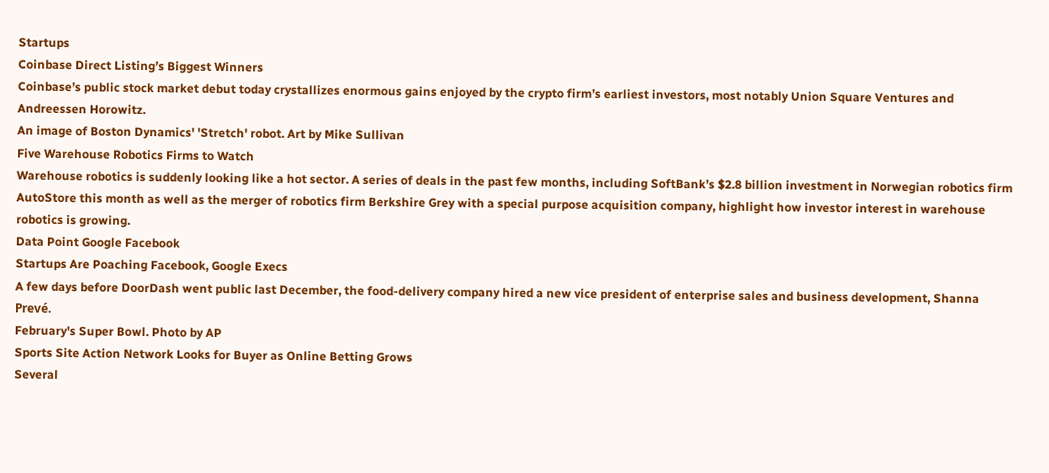Startups
Coinbase Direct Listing’s Biggest Winners
Coinbase’s public stock market debut today crystallizes enormous gains enjoyed by the crypto firm’s earliest investors, most notably Union Square Ventures and Andreessen Horowitz.
An image of Boston Dynamics' 'Stretch' robot. Art by Mike Sullivan
Five Warehouse Robotics Firms to Watch
Warehouse robotics is suddenly looking like a hot sector. A series of deals in the past few months, including SoftBank’s $2.8 billion investment in Norwegian robotics firm AutoStore this month as well as the merger of robotics firm Berkshire Grey with a special purpose acquisition company, highlight how investor interest in warehouse robotics is growing.
Data Point Google Facebook
Startups Are Poaching Facebook, Google Execs
A few days before DoorDash went public last December, the food-delivery company hired a new vice president of enterprise sales and business development, Shanna Prevé.
February's Super Bowl. Photo by AP
Sports Site Action Network Looks for Buyer as Online Betting Grows
Several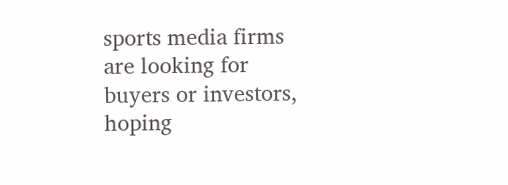sports media firms are looking for buyers or investors, hoping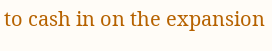to cash in on the expansion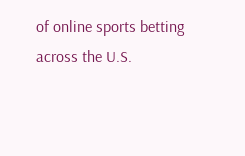of online sports betting across the U.S.